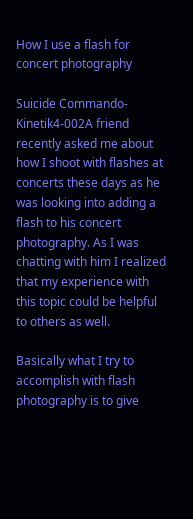How I use a flash for concert photography

Suicide Commando-Kinetik4-002A friend recently asked me about how I shoot with flashes at concerts these days as he was looking into adding a flash to his concert photography. As I was chatting with him I realized that my experience with this topic could be helpful to others as well.

Basically what I try to accomplish with flash photography is to give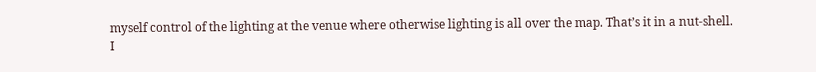myself control of the lighting at the venue where otherwise lighting is all over the map. That’s it in a nut-shell.
I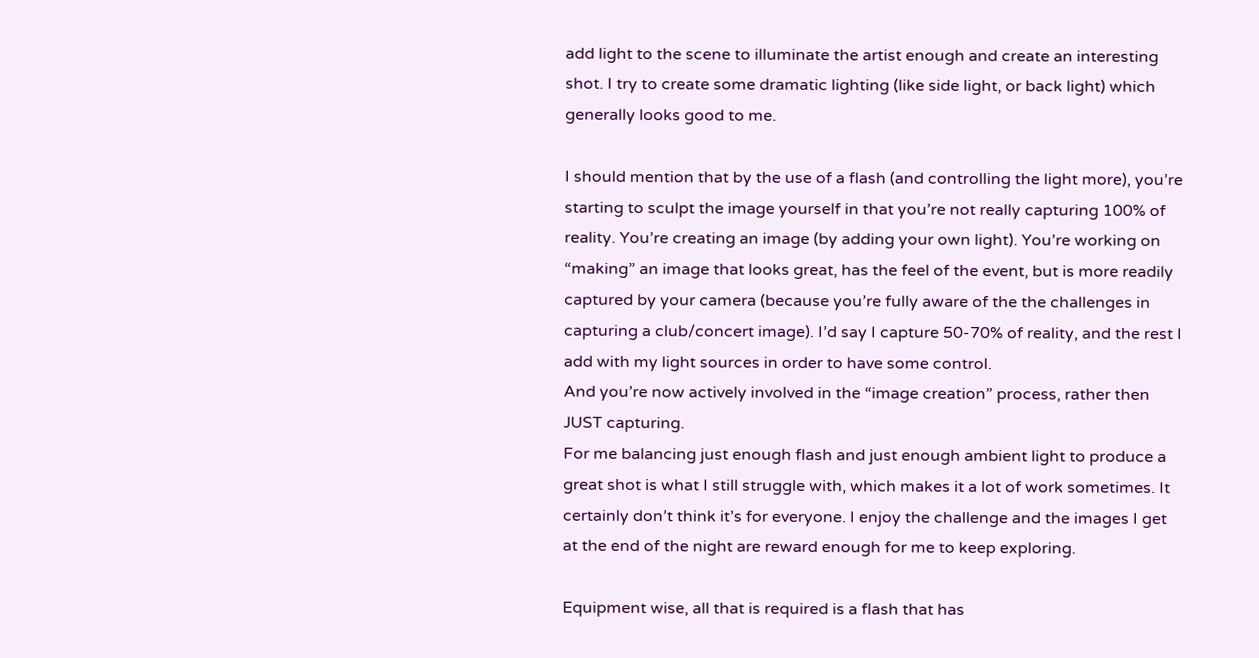add light to the scene to illuminate the artist enough and create an interesting shot. I try to create some dramatic lighting (like side light, or back light) which generally looks good to me.

I should mention that by the use of a flash (and controlling the light more), you’re starting to sculpt the image yourself in that you’re not really capturing 100% of reality. You’re creating an image (by adding your own light). You’re working on “making” an image that looks great, has the feel of the event, but is more readily captured by your camera (because you’re fully aware of the the challenges in capturing a club/concert image). I’d say I capture 50-70% of reality, and the rest I add with my light sources in order to have some control.
And you’re now actively involved in the “image creation” process, rather then JUST capturing.
For me balancing just enough flash and just enough ambient light to produce a great shot is what I still struggle with, which makes it a lot of work sometimes. It certainly don’t think it’s for everyone. I enjoy the challenge and the images I get at the end of the night are reward enough for me to keep exploring.

Equipment wise, all that is required is a flash that has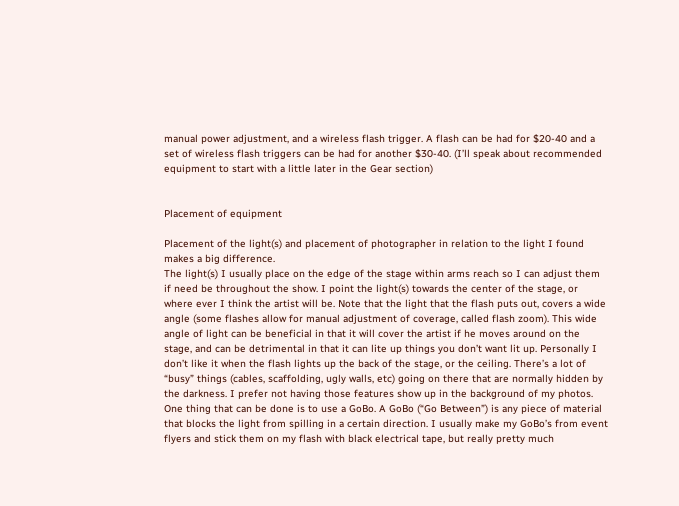manual power adjustment, and a wireless flash trigger. A flash can be had for $20-40 and a set of wireless flash triggers can be had for another $30-40. (I’ll speak about recommended equipment to start with a little later in the Gear section)


Placement of equipment

Placement of the light(s) and placement of photographer in relation to the light I found makes a big difference.
The light(s) I usually place on the edge of the stage within arms reach so I can adjust them if need be throughout the show. I point the light(s) towards the center of the stage, or where ever I think the artist will be. Note that the light that the flash puts out, covers a wide angle (some flashes allow for manual adjustment of coverage, called flash zoom). This wide angle of light can be beneficial in that it will cover the artist if he moves around on the stage, and can be detrimental in that it can lite up things you don’t want lit up. Personally I don’t like it when the flash lights up the back of the stage, or the ceiling. There’s a lot of “busy” things (cables, scaffolding, ugly walls, etc) going on there that are normally hidden by the darkness. I prefer not having those features show up in the background of my photos.
One thing that can be done is to use a GoBo. A GoBo (“Go Between”) is any piece of material that blocks the light from spilling in a certain direction. I usually make my GoBo’s from event flyers and stick them on my flash with black electrical tape, but really pretty much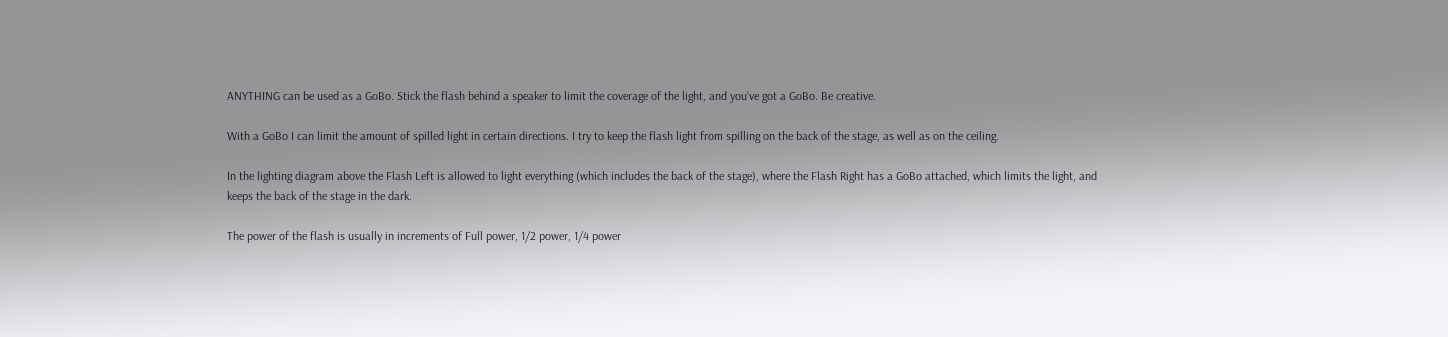ANYTHING can be used as a GoBo. Stick the flash behind a speaker to limit the coverage of the light, and you’ve got a GoBo. Be creative.

With a GoBo I can limit the amount of spilled light in certain directions. I try to keep the flash light from spilling on the back of the stage, as well as on the ceiling.

In the lighting diagram above the Flash Left is allowed to light everything (which includes the back of the stage), where the Flash Right has a GoBo attached, which limits the light, and keeps the back of the stage in the dark.

The power of the flash is usually in increments of Full power, 1/2 power, 1/4 power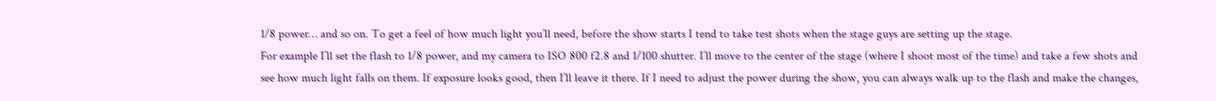1/8 power… and so on. To get a feel of how much light you’ll need, before the show starts I tend to take test shots when the stage guys are setting up the stage.
For example I’ll set the flash to 1/8 power, and my camera to ISO 800 f2.8 and 1/100 shutter. I’ll move to the center of the stage (where I shoot most of the time) and take a few shots and see how much light falls on them. If exposure looks good, then I’ll leave it there. If I need to adjust the power during the show, you can always walk up to the flash and make the changes,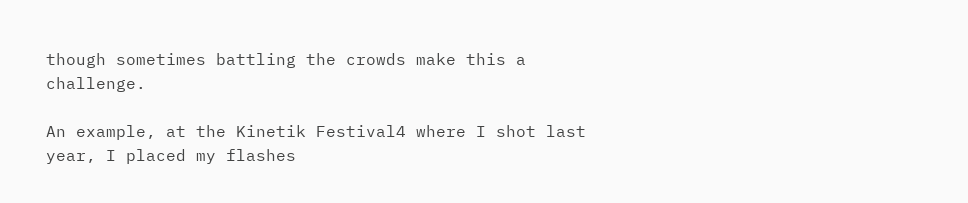though sometimes battling the crowds make this a challenge.

An example, at the Kinetik Festival4 where I shot last year, I placed my flashes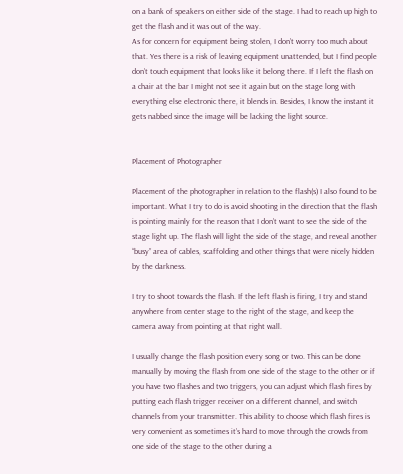on a bank of speakers on either side of the stage. I had to reach up high to get the flash and it was out of the way.
As for concern for equipment being stolen, I don’t worry too much about that. Yes there is a risk of leaving equipment unattended, but I find people don’t touch equipment that looks like it belong there. If I left the flash on a chair at the bar I might not see it again but on the stage long with everything else electronic there, it blends in. Besides, I know the instant it gets nabbed since the image will be lacking the light source.


Placement of Photographer

Placement of the photographer in relation to the flash(s) I also found to be important. What I try to do is avoid shooting in the direction that the flash is pointing mainly for the reason that I don’t want to see the side of the stage light up. The flash will light the side of the stage, and reveal another “busy” area of cables, scaffolding and other things that were nicely hidden by the darkness.

I try to shoot towards the flash. If the left flash is firing, I try and stand anywhere from center stage to the right of the stage, and keep the camera away from pointing at that right wall.

I usually change the flash position every song or two. This can be done manually by moving the flash from one side of the stage to the other or if you have two flashes and two triggers, you can adjust which flash fires by putting each flash trigger receiver on a different channel, and switch channels from your transmitter. This ability to choose which flash fires is very convenient as sometimes it’s hard to move through the crowds from one side of the stage to the other during a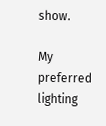show.

My preferred lighting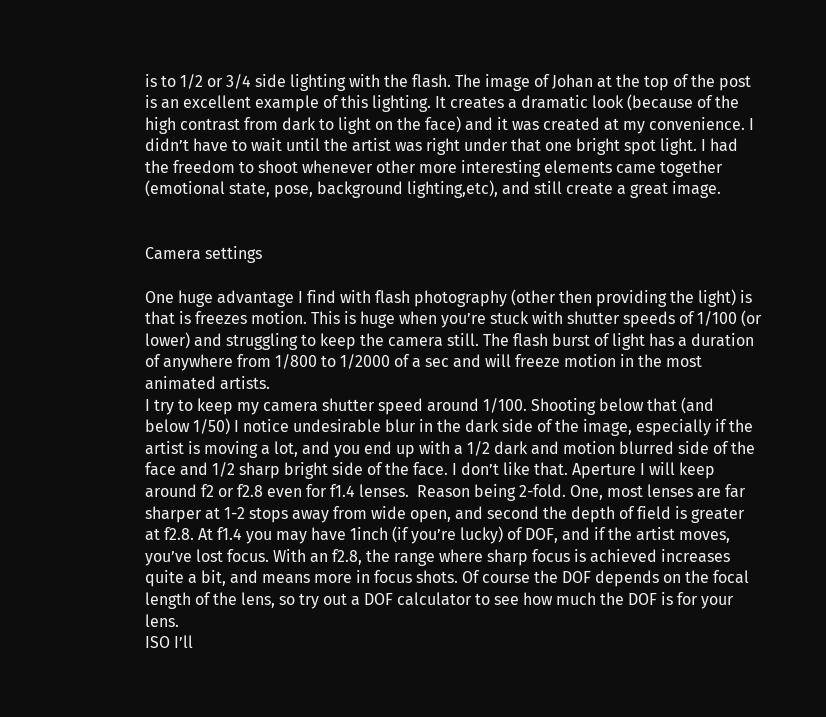is to 1/2 or 3/4 side lighting with the flash. The image of Johan at the top of the post is an excellent example of this lighting. It creates a dramatic look (because of the high contrast from dark to light on the face) and it was created at my convenience. I didn’t have to wait until the artist was right under that one bright spot light. I had the freedom to shoot whenever other more interesting elements came together (emotional state, pose, background lighting,etc), and still create a great image.


Camera settings

One huge advantage I find with flash photography (other then providing the light) is that is freezes motion. This is huge when you’re stuck with shutter speeds of 1/100 (or lower) and struggling to keep the camera still. The flash burst of light has a duration of anywhere from 1/800 to 1/2000 of a sec and will freeze motion in the most animated artists.
I try to keep my camera shutter speed around 1/100. Shooting below that (and below 1/50) I notice undesirable blur in the dark side of the image, especially if the artist is moving a lot, and you end up with a 1/2 dark and motion blurred side of the face and 1/2 sharp bright side of the face. I don’t like that. Aperture I will keep around f2 or f2.8 even for f1.4 lenses.  Reason being 2-fold. One, most lenses are far sharper at 1-2 stops away from wide open, and second the depth of field is greater at f2.8. At f1.4 you may have 1inch (if you’re lucky) of DOF, and if the artist moves, you’ve lost focus. With an f2.8, the range where sharp focus is achieved increases quite a bit, and means more in focus shots. Of course the DOF depends on the focal length of the lens, so try out a DOF calculator to see how much the DOF is for your lens.
ISO I’ll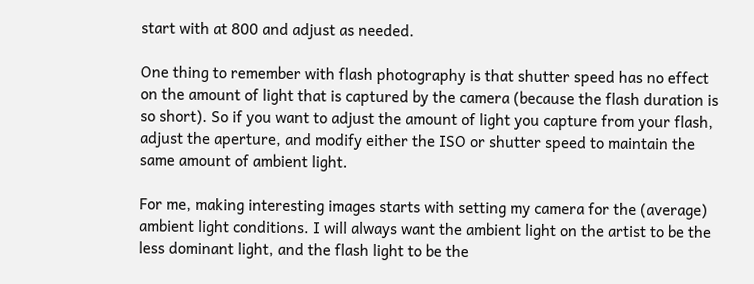start with at 800 and adjust as needed.

One thing to remember with flash photography is that shutter speed has no effect on the amount of light that is captured by the camera (because the flash duration is so short). So if you want to adjust the amount of light you capture from your flash, adjust the aperture, and modify either the ISO or shutter speed to maintain the same amount of ambient light.

For me, making interesting images starts with setting my camera for the (average) ambient light conditions. I will always want the ambient light on the artist to be the less dominant light, and the flash light to be the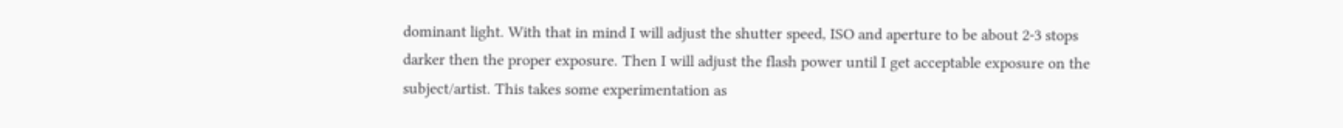dominant light. With that in mind I will adjust the shutter speed, ISO and aperture to be about 2-3 stops darker then the proper exposure. Then I will adjust the flash power until I get acceptable exposure on the subject/artist. This takes some experimentation as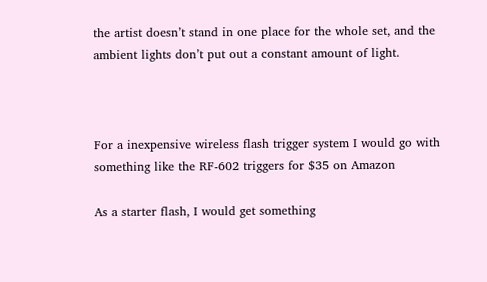the artist doesn’t stand in one place for the whole set, and the ambient lights don’t put out a constant amount of light.



For a inexpensive wireless flash trigger system I would go with something like the RF-602 triggers for $35 on Amazon

As a starter flash, I would get something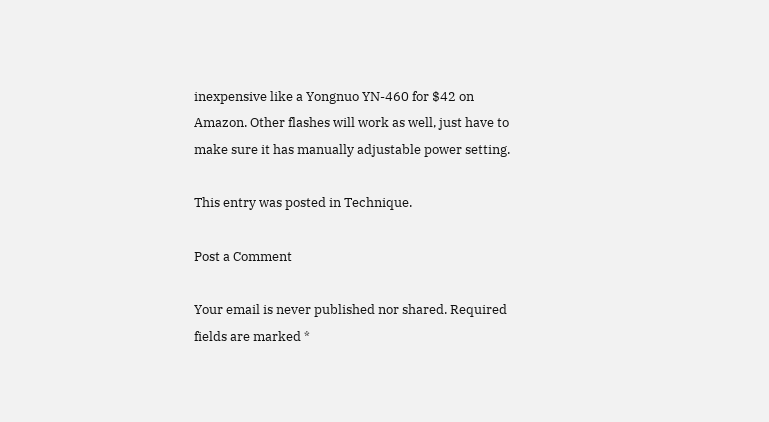inexpensive like a Yongnuo YN-460 for $42 on Amazon. Other flashes will work as well, just have to make sure it has manually adjustable power setting.

This entry was posted in Technique.

Post a Comment

Your email is never published nor shared. Required fields are marked *